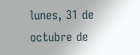lunes, 31 de octubre de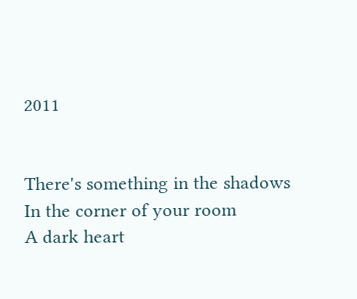2011


There's something in the shadows
In the corner of your room
A dark heart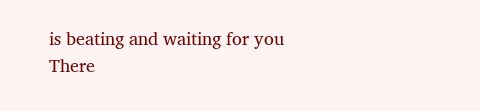is beating and waiting for you
There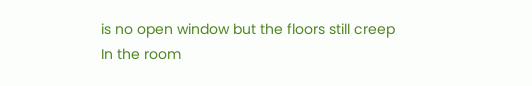is no open window but the floors still creep
In the room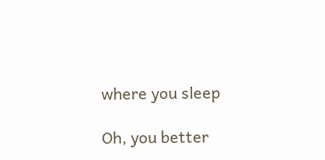where you sleep

Oh, you better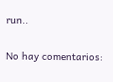run..

No hay comentarios: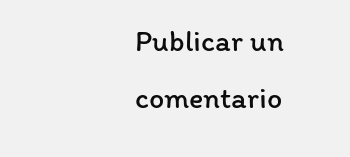Publicar un comentario